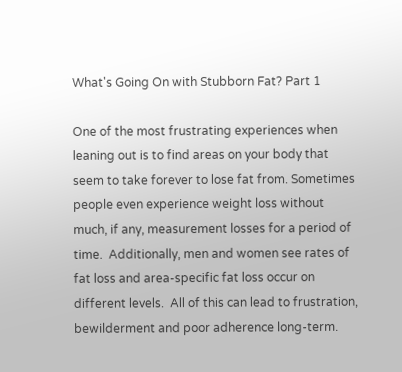What's Going On with Stubborn Fat? Part 1

One of the most frustrating experiences when leaning out is to find areas on your body that seem to take forever to lose fat from. Sometimes people even experience weight loss without much, if any, measurement losses for a period of time.  Additionally, men and women see rates of fat loss and area-specific fat loss occur on different levels.  All of this can lead to frustration, bewilderment and poor adherence long-term.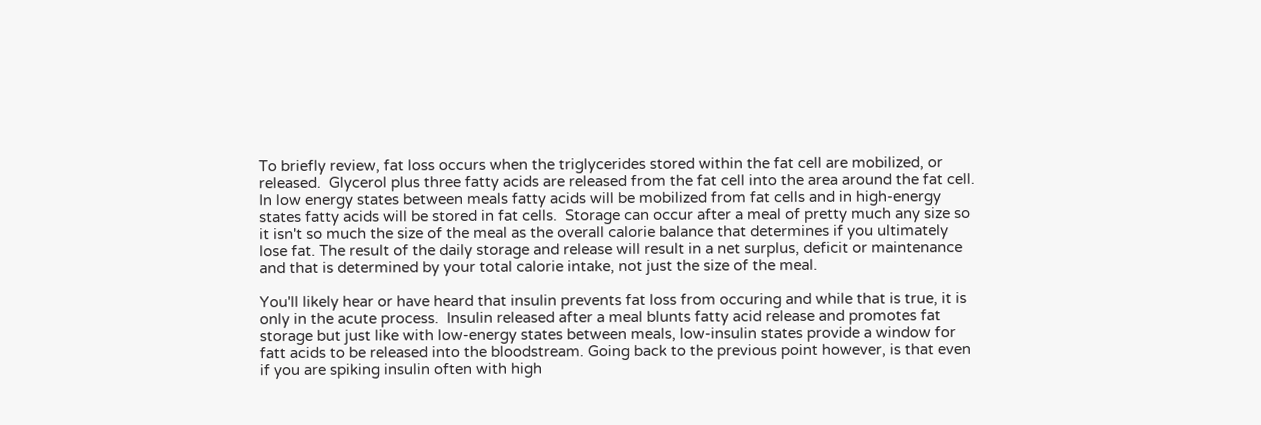To briefly review, fat loss occurs when the triglycerides stored within the fat cell are mobilized, or released.  Glycerol plus three fatty acids are released from the fat cell into the area around the fat cell.  In low energy states between meals fatty acids will be mobilized from fat cells and in high-energy states fatty acids will be stored in fat cells.  Storage can occur after a meal of pretty much any size so it isn't so much the size of the meal as the overall calorie balance that determines if you ultimately lose fat. The result of the daily storage and release will result in a net surplus, deficit or maintenance and that is determined by your total calorie intake, not just the size of the meal.

You'll likely hear or have heard that insulin prevents fat loss from occuring and while that is true, it is only in the acute process.  Insulin released after a meal blunts fatty acid release and promotes fat storage but just like with low-energy states between meals, low-insulin states provide a window for fatt acids to be released into the bloodstream. Going back to the previous point however, is that even if you are spiking insulin often with high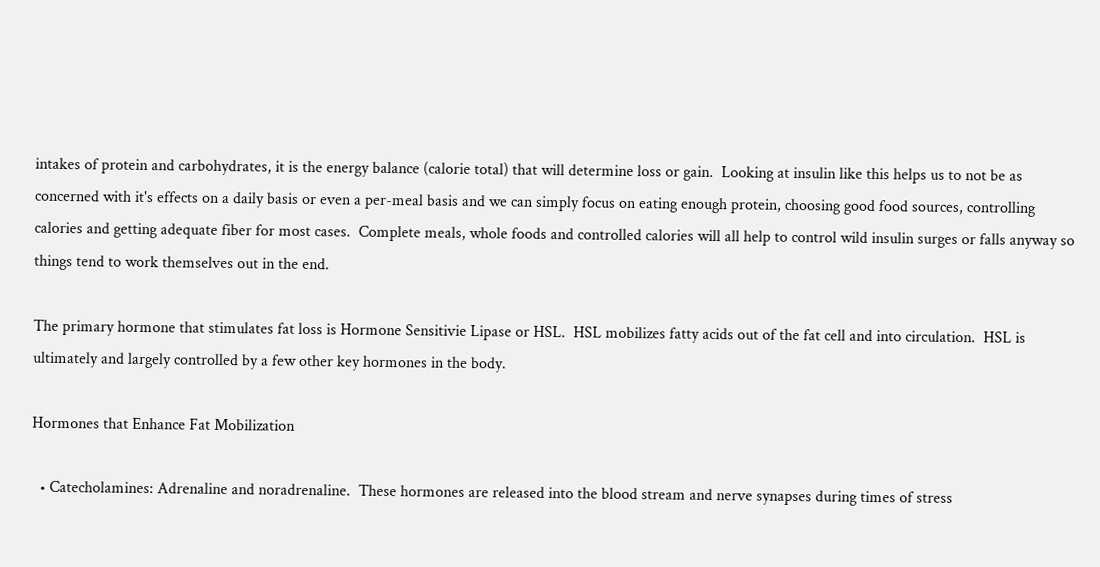intakes of protein and carbohydrates, it is the energy balance (calorie total) that will determine loss or gain.  Looking at insulin like this helps us to not be as concerned with it's effects on a daily basis or even a per-meal basis and we can simply focus on eating enough protein, choosing good food sources, controlling calories and getting adequate fiber for most cases.  Complete meals, whole foods and controlled calories will all help to control wild insulin surges or falls anyway so things tend to work themselves out in the end.

The primary hormone that stimulates fat loss is Hormone Sensitivie Lipase or HSL.  HSL mobilizes fatty acids out of the fat cell and into circulation.  HSL is ultimately and largely controlled by a few other key hormones in the body.

Hormones that Enhance Fat Mobilization

  • Catecholamines: Adrenaline and noradrenaline.  These hormones are released into the blood stream and nerve synapses during times of stress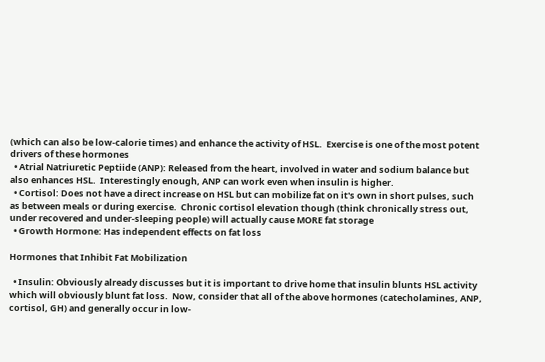(which can also be low-calorie times) and enhance the activity of HSL.  Exercise is one of the most potent drivers of these hormones
  • Atrial Natriuretic Peptiide (ANP): Released from the heart, involved in water and sodium balance but also enhances HSL.  Interestingly enough, ANP can work even when insulin is higher.
  • Cortisol: Does not have a direct increase on HSL but can mobilize fat on it's own in short pulses, such as between meals or during exercise.  Chronic cortisol elevation though (think chronically stress out, under recovered and under-sleeping people) will actually cause MORE fat storage
  • Growth Hormone: Has independent effects on fat loss

Hormones that Inhibit Fat Mobilization

  • Insulin: Obviously already discusses but it is important to drive home that insulin blunts HSL activity which will obviously blunt fat loss.  Now, consider that all of the above hormones (catecholamines, ANP, cortisol, GH) and generally occur in low-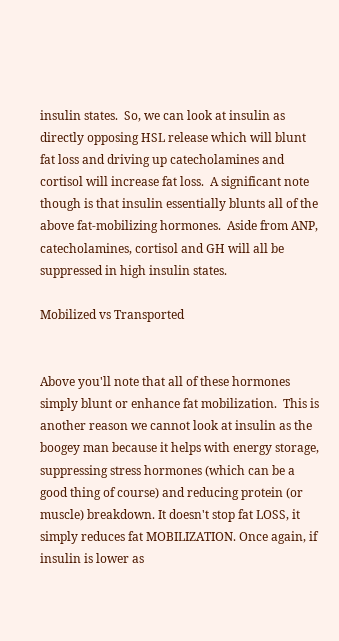insulin states.  So, we can look at insulin as directly opposing HSL release which will blunt fat loss and driving up catecholamines and cortisol will increase fat loss.  A significant note though is that insulin essentially blunts all of the above fat-mobilizing hormones.  Aside from ANP, catecholamines, cortisol and GH will all be suppressed in high insulin states.

Mobilized vs Transported


Above you'll note that all of these hormones simply blunt or enhance fat mobilization.  This is another reason we cannot look at insulin as the boogey man because it helps with energy storage, suppressing stress hormones (which can be a good thing of course) and reducing protein (or muscle) breakdown. It doesn't stop fat LOSS, it simply reduces fat MOBILIZATION. Once again, if insulin is lower as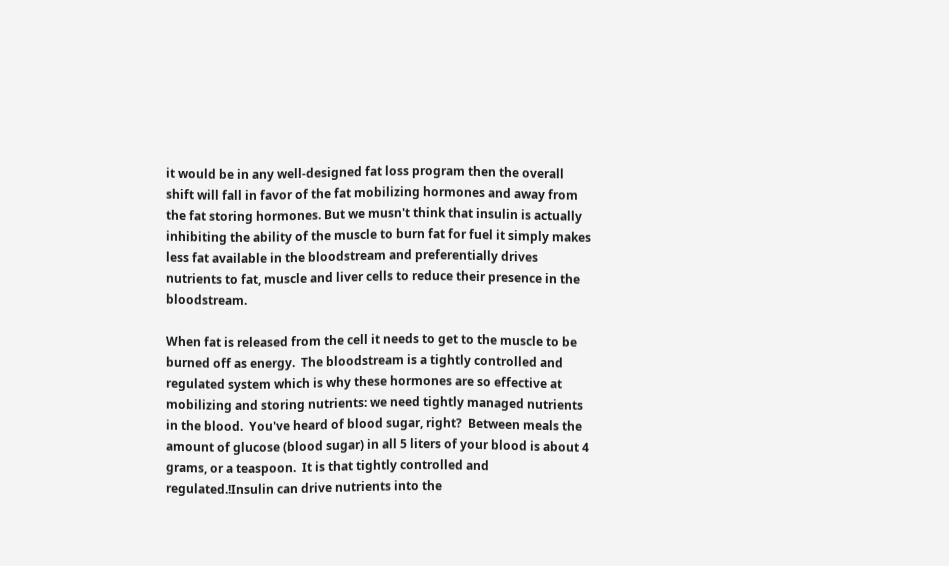it would be in any well-designed fat loss program then the overall shift will fall in favor of the fat mobilizing hormones and away from the fat storing hormones. But we musn't think that insulin is actually inhibiting the ability of the muscle to burn fat for fuel it simply makes less fat available in the bloodstream and preferentially drives nutrients to fat, muscle and liver cells to reduce their presence in the bloodstream.

When fat is released from the cell it needs to get to the muscle to be burned off as energy.  The bloodstream is a tightly controlled and regulated system which is why these hormones are so effective at mobilizing and storing nutrients: we need tightly managed nutrients in the blood.  You've heard of blood sugar, right?  Between meals the amount of glucose (blood sugar) in all 5 liters of your blood is about 4 grams, or a teaspoon.  It is that tightly controlled and regulated.!Insulin can drive nutrients into the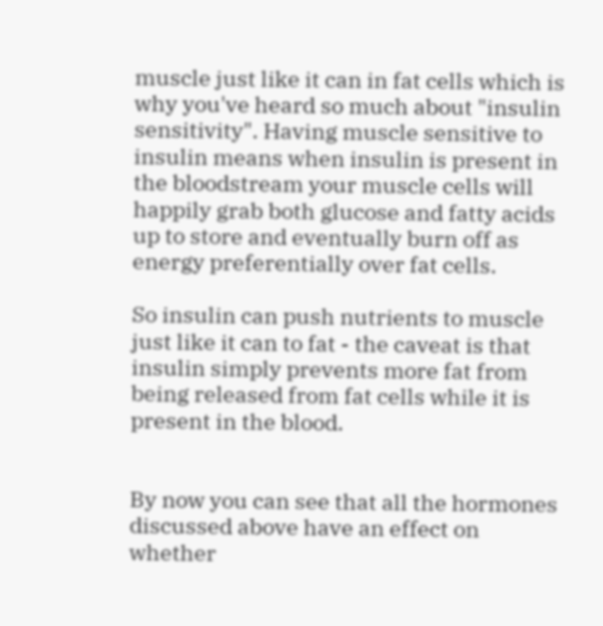muscle just like it can in fat cells which is why you've heard so much about "insulin sensitivity". Having muscle sensitive to insulin means when insulin is present in the bloodstream your muscle cells will happily grab both glucose and fatty acids up to store and eventually burn off as energy preferentially over fat cells.

So insulin can push nutrients to muscle just like it can to fat - the caveat is that insulin simply prevents more fat from being released from fat cells while it is present in the blood.


By now you can see that all the hormones discussed above have an effect on whether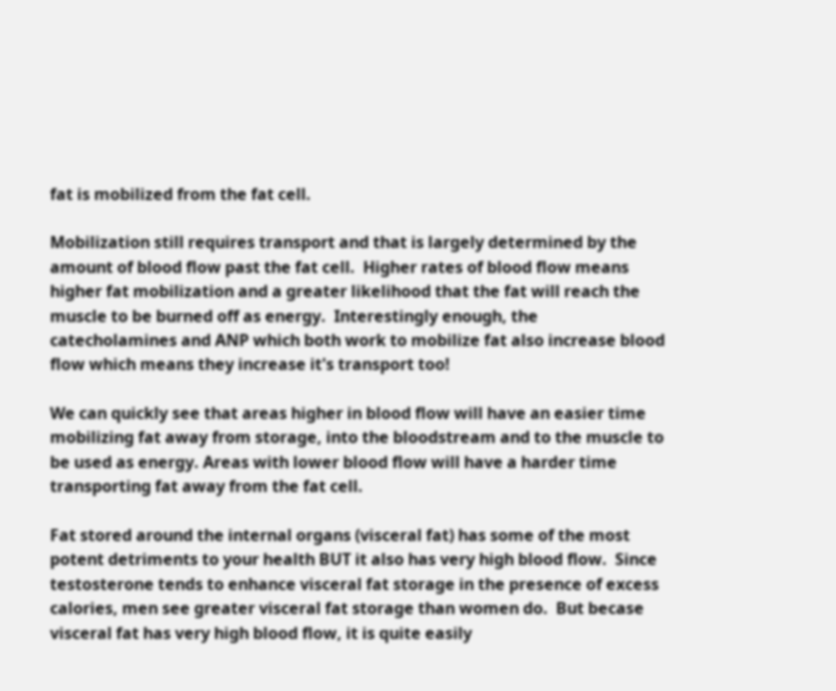fat is mobilized from the fat cell.

Mobilization still requires transport and that is largely determined by the amount of blood flow past the fat cell.  Higher rates of blood flow means higher fat mobilization and a greater likelihood that the fat will reach the muscle to be burned off as energy.  Interestingly enough, the catecholamines and ANP which both work to mobilize fat also increase blood flow which means they increase it's transport too!

We can quickly see that areas higher in blood flow will have an easier time mobilizing fat away from storage, into the bloodstream and to the muscle to be used as energy. Areas with lower blood flow will have a harder time transporting fat away from the fat cell.

Fat stored around the internal organs (visceral fat) has some of the most potent detriments to your health BUT it also has very high blood flow.  Since testosterone tends to enhance visceral fat storage in the presence of excess calories, men see greater visceral fat storage than women do.  But becase visceral fat has very high blood flow, it is quite easily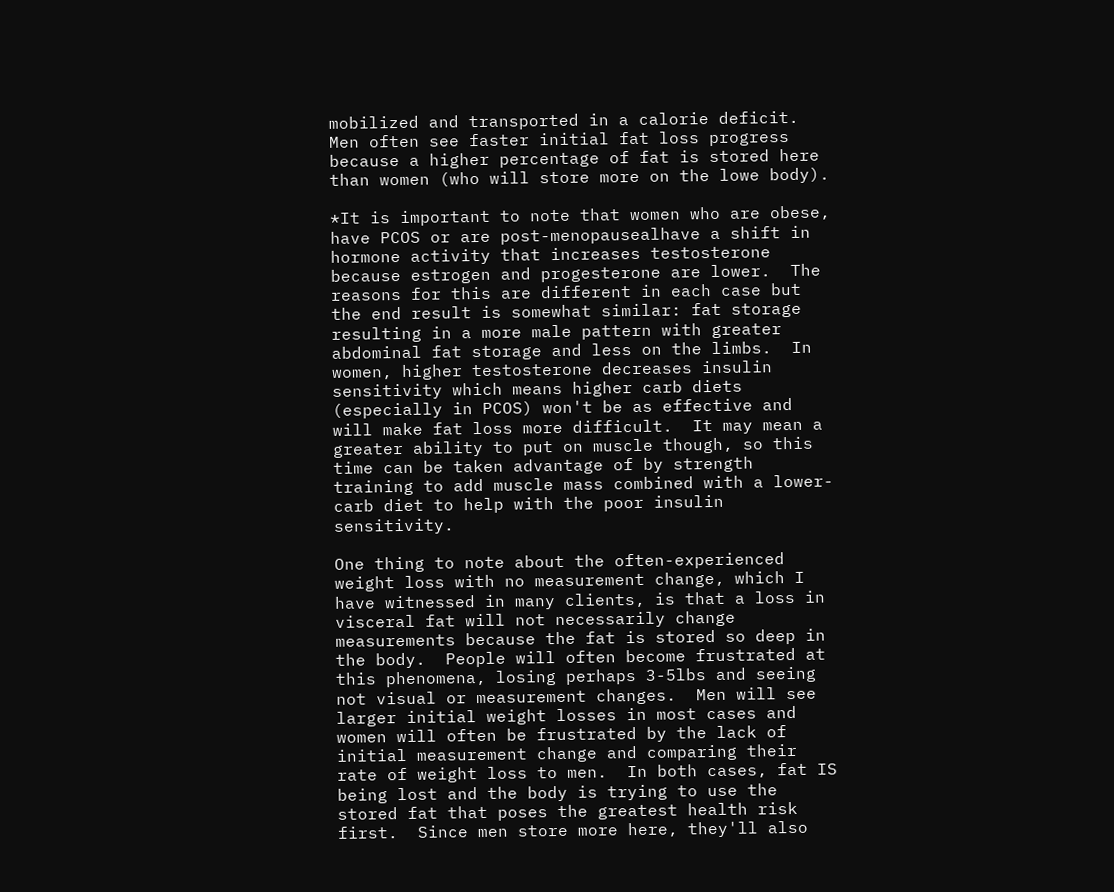mobilized and transported in a calorie deficit.  Men often see faster initial fat loss progress because a higher percentage of fat is stored here than women (who will store more on the lowe body).

*It is important to note that women who are obese, have PCOS or are post-menopausealhave a shift in hormone activity that increases testosterone because estrogen and progesterone are lower.  The reasons for this are different in each case but the end result is somewhat similar: fat storage resulting in a more male pattern with greater abdominal fat storage and less on the limbs.  In women, higher testosterone decreases insulin sensitivity which means higher carb diets (especially in PCOS) won't be as effective and will make fat loss more difficult.  It may mean a greater ability to put on muscle though, so this time can be taken advantage of by strength training to add muscle mass combined with a lower-carb diet to help with the poor insulin sensitivity.

One thing to note about the often-experienced weight loss with no measurement change, which I have witnessed in many clients, is that a loss in visceral fat will not necessarily change measurements because the fat is stored so deep in the body.  People will often become frustrated at this phenomena, losing perhaps 3-5lbs and seeing not visual or measurement changes.  Men will see larger initial weight losses in most cases and women will often be frustrated by the lack of initial measurement change and comparing their rate of weight loss to men.  In both cases, fat IS being lost and the body is trying to use the stored fat that poses the greatest health risk first.  Since men store more here, they'll also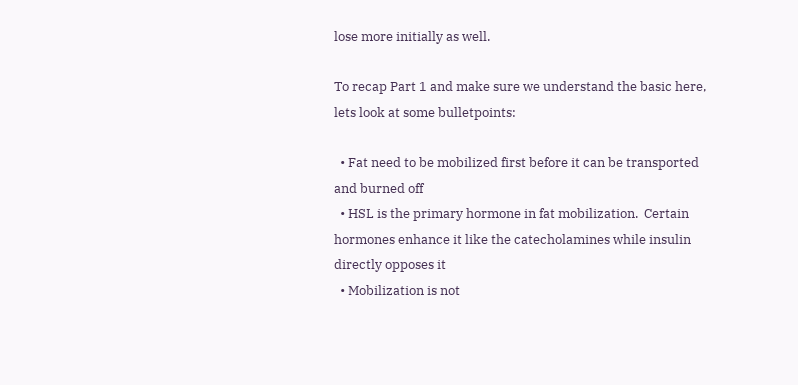lose more initially as well.

To recap Part 1 and make sure we understand the basic here, lets look at some bulletpoints:

  • Fat need to be mobilized first before it can be transported and burned off
  • HSL is the primary hormone in fat mobilization.  Certain hormones enhance it like the catecholamines while insulin directly opposes it
  • Mobilization is not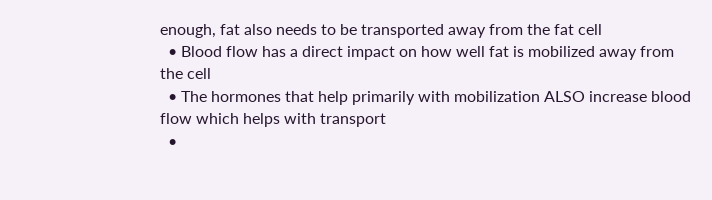enough, fat also needs to be transported away from the fat cell
  • Blood flow has a direct impact on how well fat is mobilized away from the cell
  • The hormones that help primarily with mobilization ALSO increase blood flow which helps with transport
  •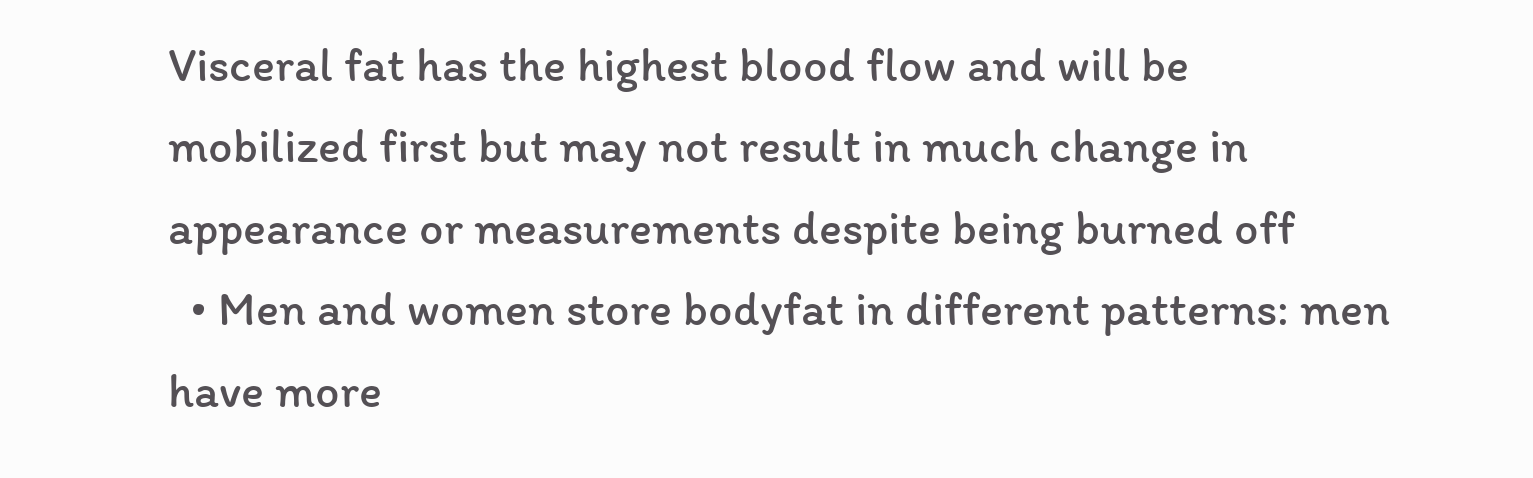Visceral fat has the highest blood flow and will be mobilized first but may not result in much change in appearance or measurements despite being burned off
  • Men and women store bodyfat in different patterns: men have more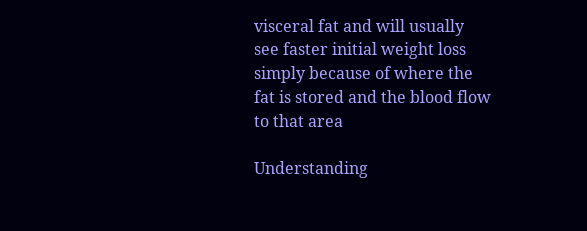visceral fat and will usually see faster initial weight loss simply because of where the fat is stored and the blood flow to that area

Understanding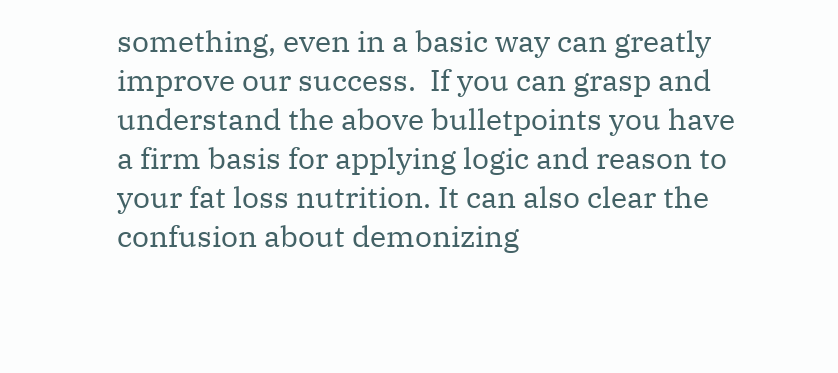something, even in a basic way can greatly improve our success.  If you can grasp and understand the above bulletpoints you have a firm basis for applying logic and reason to your fat loss nutrition. It can also clear the confusion about demonizing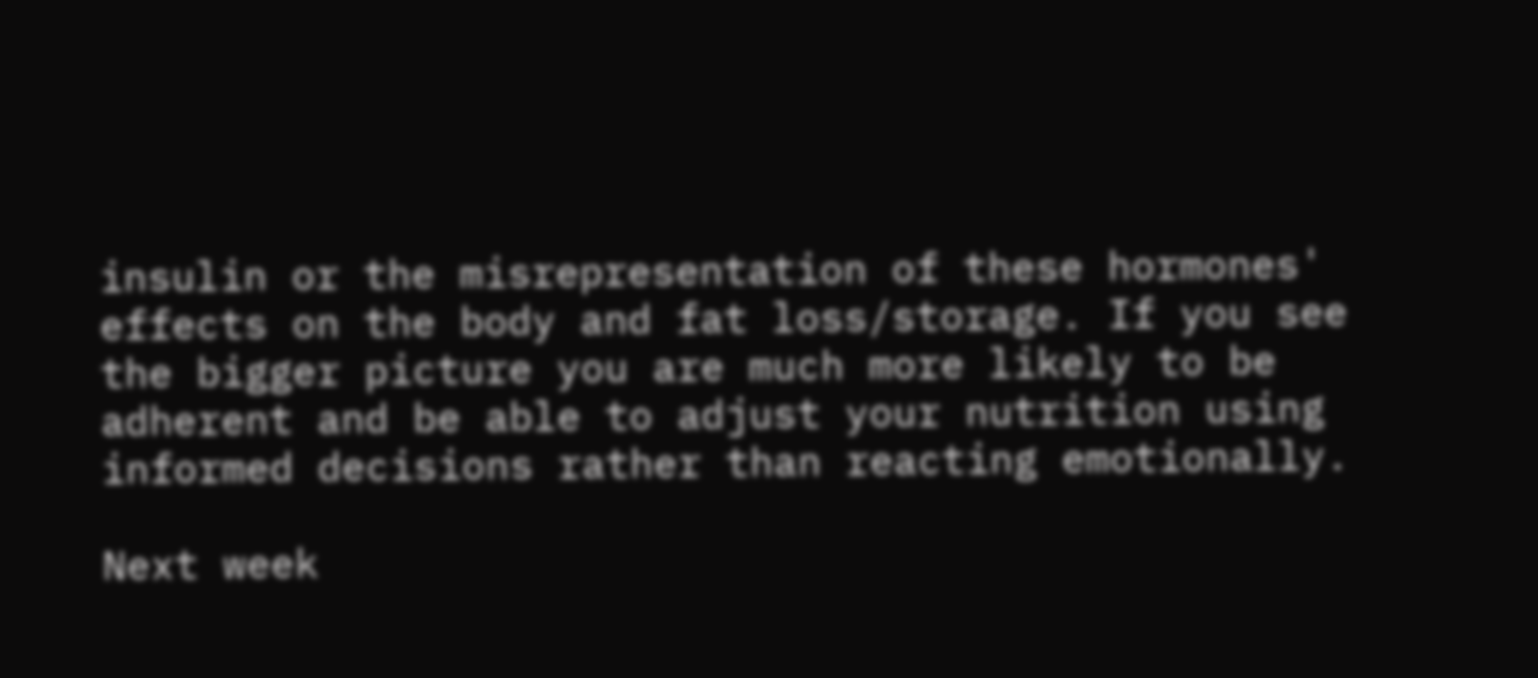insulin or the misrepresentation of these hormones' effects on the body and fat loss/storage. If you see the bigger picture you are much more likely to be adherent and be able to adjust your nutrition using informed decisions rather than reacting emotionally.

Next week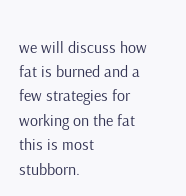we will discuss how fat is burned and a few strategies for working on the fat this is most stubborn.